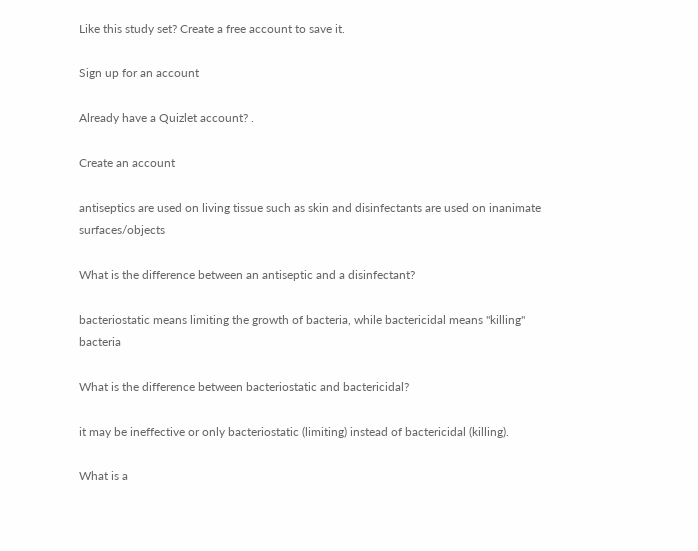Like this study set? Create a free account to save it.

Sign up for an account

Already have a Quizlet account? .

Create an account

antiseptics are used on living tissue such as skin and disinfectants are used on inanimate surfaces/objects

What is the difference between an antiseptic and a disinfectant?

bacteriostatic means limiting the growth of bacteria, while bactericidal means "killing" bacteria

What is the difference between bacteriostatic and bactericidal?

it may be ineffective or only bacteriostatic (limiting) instead of bactericidal (killing).

What is a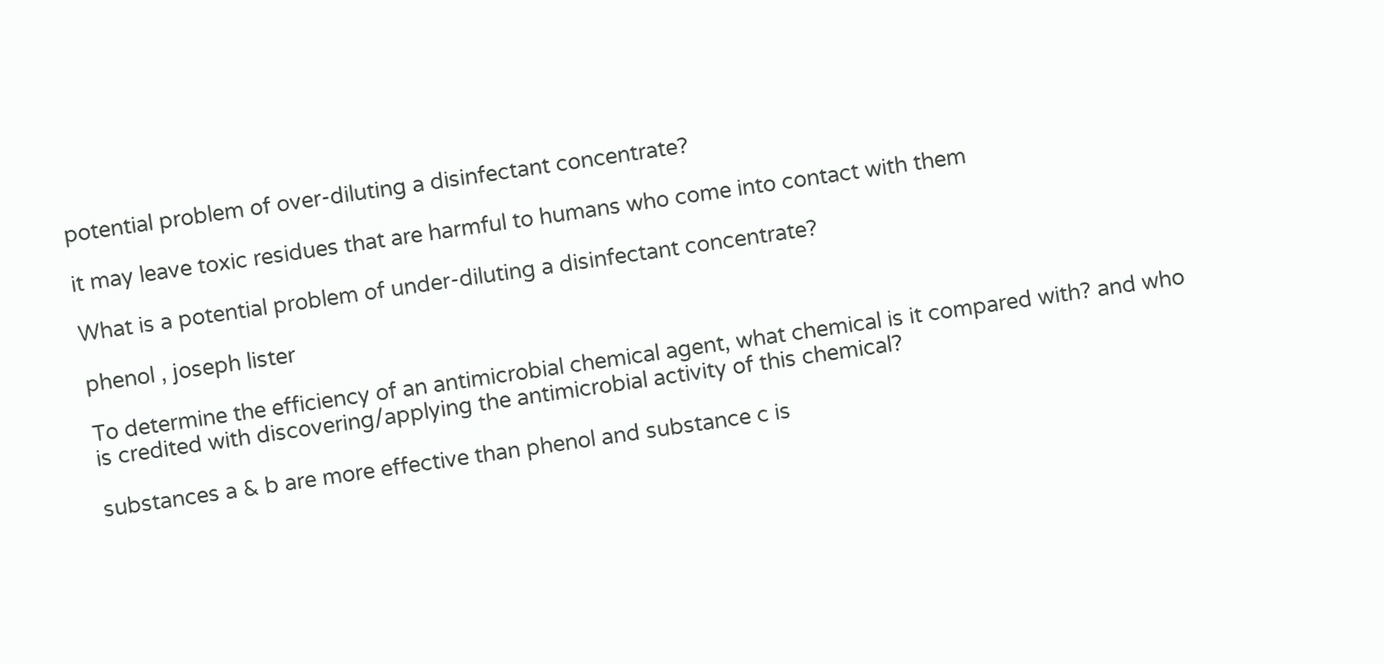potential problem of over-diluting a disinfectant concentrate?

it may leave toxic residues that are harmful to humans who come into contact with them

What is a potential problem of under-diluting a disinfectant concentrate?

phenol , joseph lister

To determine the efficiency of an antimicrobial chemical agent, what chemical is it compared with? and who is credited with discovering/applying the antimicrobial activity of this chemical?

substances a & b are more effective than phenol and substance c is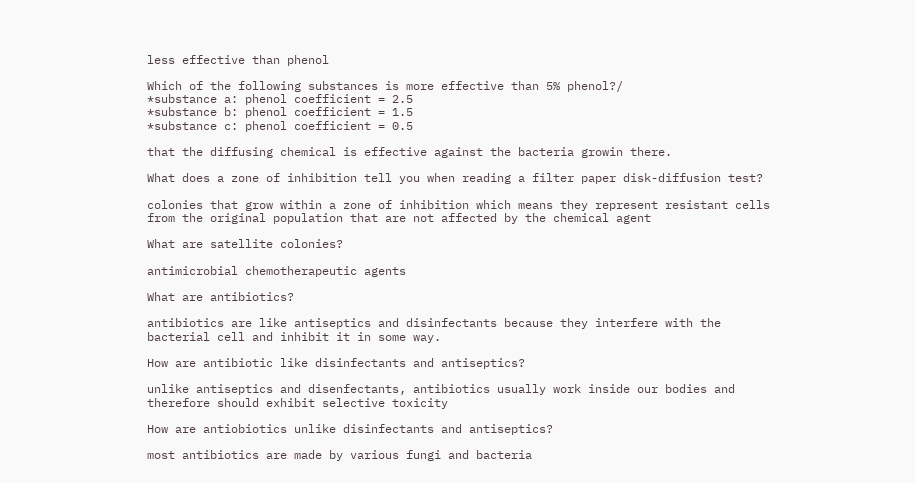less effective than phenol

Which of the following substances is more effective than 5% phenol?/
*substance a: phenol coefficient = 2.5
*substance b: phenol coefficient = 1.5
*substance c: phenol coefficient = 0.5

that the diffusing chemical is effective against the bacteria growin there.

What does a zone of inhibition tell you when reading a filter paper disk-diffusion test?

colonies that grow within a zone of inhibition which means they represent resistant cells from the original population that are not affected by the chemical agent

What are satellite colonies?

antimicrobial chemotherapeutic agents

What are antibiotics?

antibiotics are like antiseptics and disinfectants because they interfere with the bacterial cell and inhibit it in some way.

How are antibiotic like disinfectants and antiseptics?

unlike antiseptics and disenfectants, antibiotics usually work inside our bodies and therefore should exhibit selective toxicity

How are antiobiotics unlike disinfectants and antiseptics?

most antibiotics are made by various fungi and bacteria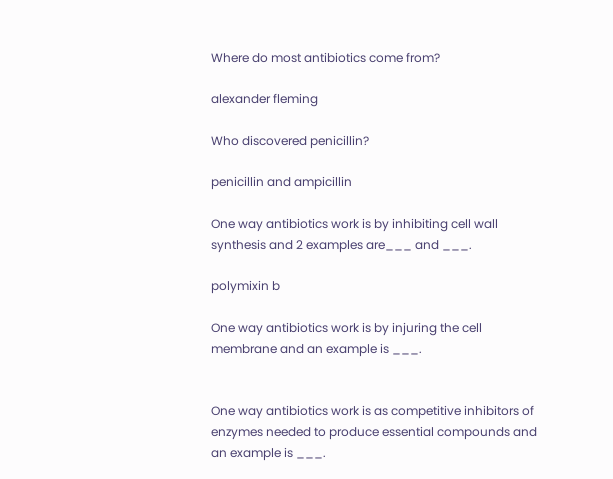Where do most antibiotics come from?

alexander fleming

Who discovered penicillin?

penicillin and ampicillin

One way antibiotics work is by inhibiting cell wall synthesis and 2 examples are___ and ___.

polymixin b

One way antibiotics work is by injuring the cell membrane and an example is ___.


One way antibiotics work is as competitive inhibitors of enzymes needed to produce essential compounds and an example is ___.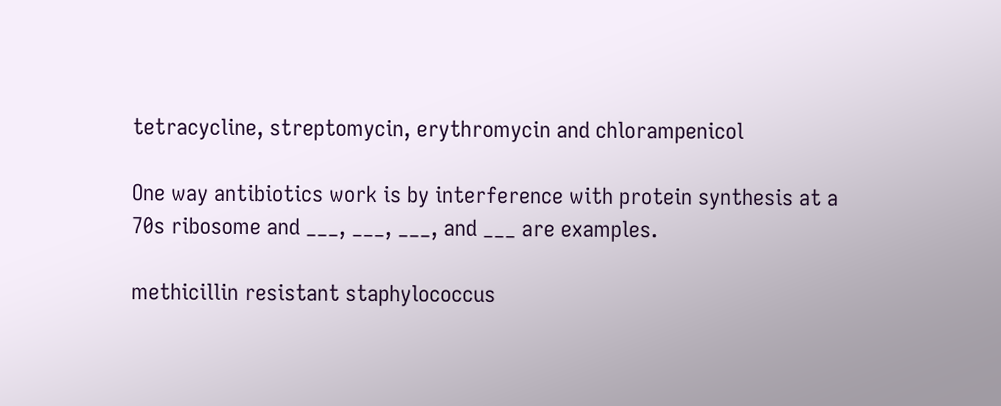tetracycline, streptomycin, erythromycin and chlorampenicol

One way antibiotics work is by interference with protein synthesis at a 70s ribosome and ___, ___, ___, and ___ are examples.

methicillin resistant staphylococcus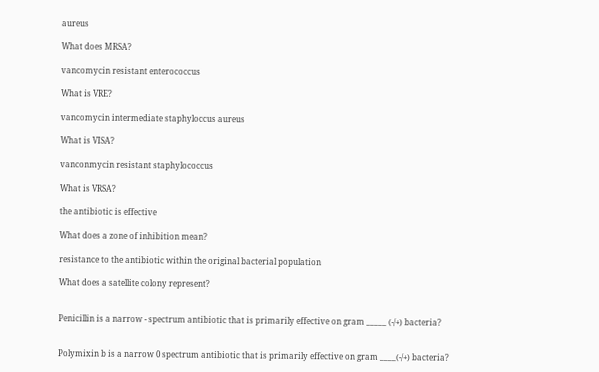aureus

What does MRSA?

vancomycin resistant enterococcus

What is VRE?

vancomycin intermediate staphyloccus aureus

What is VISA?

vanconmycin resistant staphylococcus

What is VRSA?

the antibiotic is effective

What does a zone of inhibition mean?

resistance to the antibiotic within the original bacterial population

What does a satellite colony represent?


Penicillin is a narrow - spectrum antibiotic that is primarily effective on gram _____ (-/+) bacteria?


Polymixin b is a narrow 0 spectrum antibiotic that is primarily effective on gram ____(-/+) bacteria?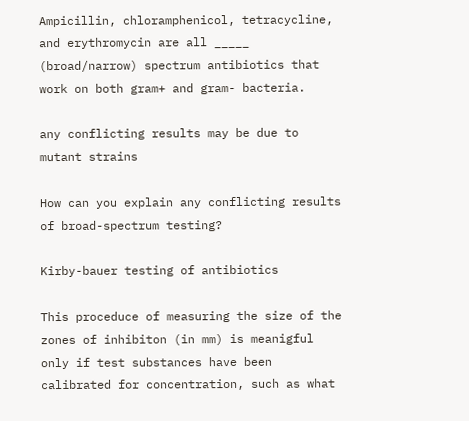Ampicillin, chloramphenicol, tetracycline, and erythromycin are all _____ (broad/narrow) spectrum antibiotics that work on both gram+ and gram- bacteria.

any conflicting results may be due to mutant strains

How can you explain any conflicting results of broad-spectrum testing?

Kirby-bauer testing of antibiotics

This proceduce of measuring the size of the zones of inhibiton (in mm) is meanigful only if test substances have been calibrated for concentration, such as what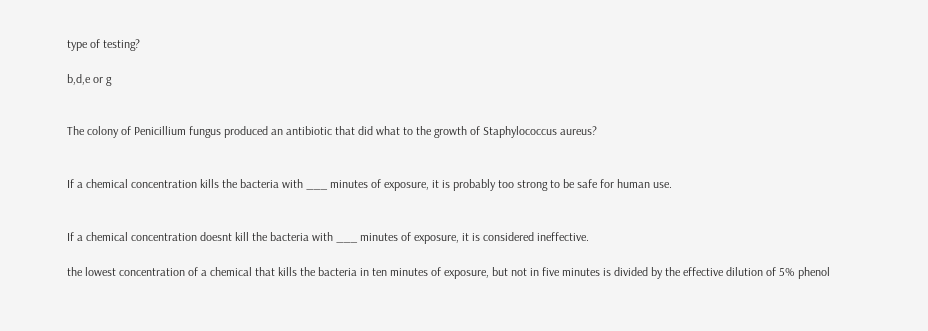type of testing?

b,d,e or g


The colony of Penicillium fungus produced an antibiotic that did what to the growth of Staphylococcus aureus?


If a chemical concentration kills the bacteria with ___ minutes of exposure, it is probably too strong to be safe for human use.


If a chemical concentration doesnt kill the bacteria with ___ minutes of exposure, it is considered ineffective.

the lowest concentration of a chemical that kills the bacteria in ten minutes of exposure, but not in five minutes is divided by the effective dilution of 5% phenol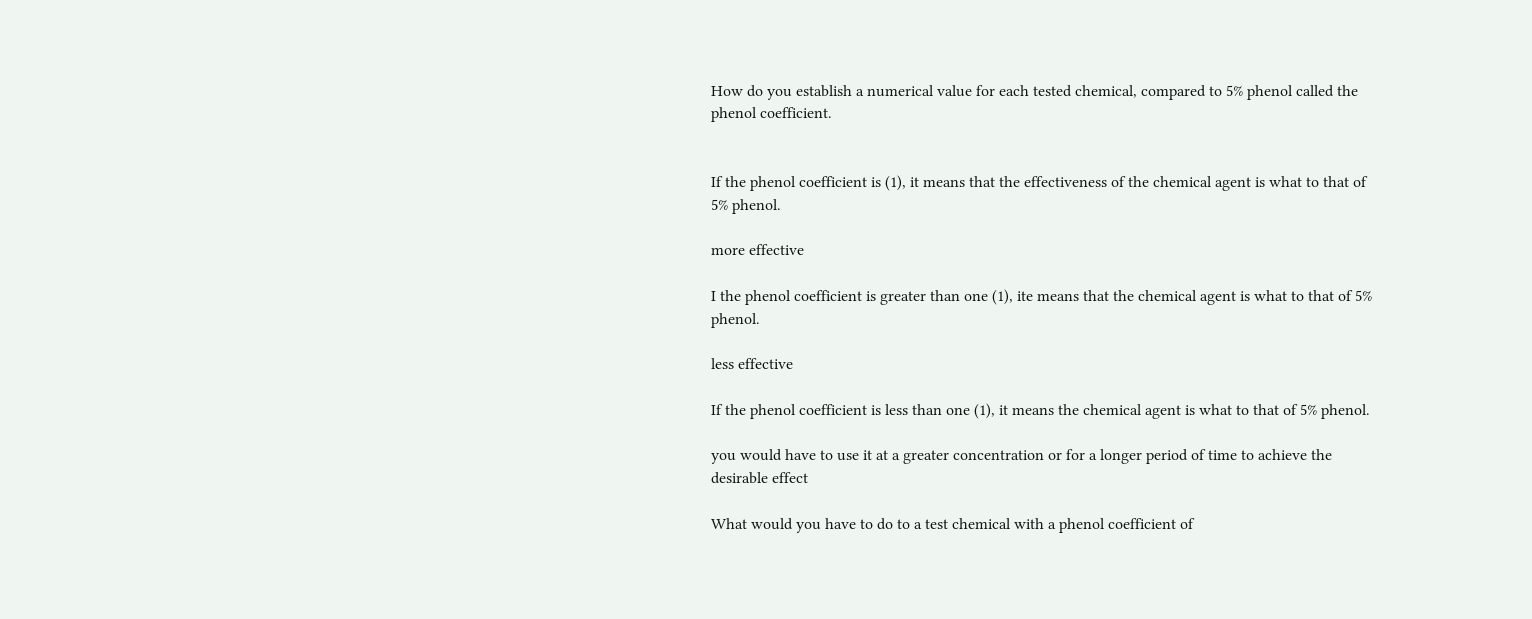How do you establish a numerical value for each tested chemical, compared to 5% phenol called the phenol coefficient.


If the phenol coefficient is (1), it means that the effectiveness of the chemical agent is what to that of 5% phenol.

more effective

I the phenol coefficient is greater than one (1), ite means that the chemical agent is what to that of 5% phenol.

less effective

If the phenol coefficient is less than one (1), it means the chemical agent is what to that of 5% phenol.

you would have to use it at a greater concentration or for a longer period of time to achieve the desirable effect

What would you have to do to a test chemical with a phenol coefficient of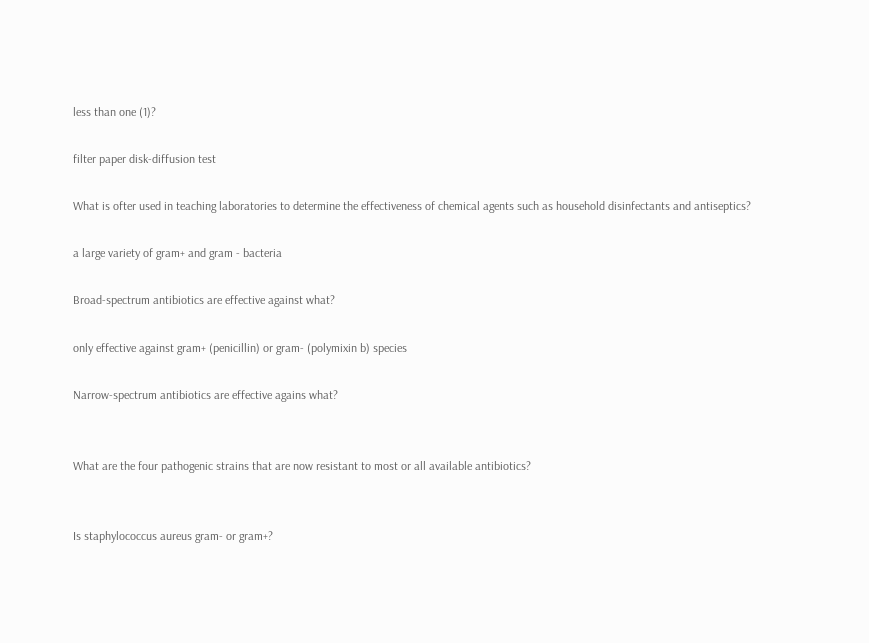less than one (1)?

filter paper disk-diffusion test

What is ofter used in teaching laboratories to determine the effectiveness of chemical agents such as household disinfectants and antiseptics?

a large variety of gram+ and gram - bacteria

Broad-spectrum antibiotics are effective against what?

only effective against gram+ (penicillin) or gram- (polymixin b) species

Narrow-spectrum antibiotics are effective agains what?


What are the four pathogenic strains that are now resistant to most or all available antibiotics?


Is staphylococcus aureus gram- or gram+?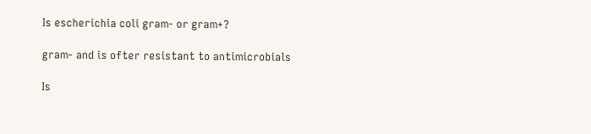Is escherichia coli gram- or gram+?

gram- and is ofter resistant to antimicrobials

Is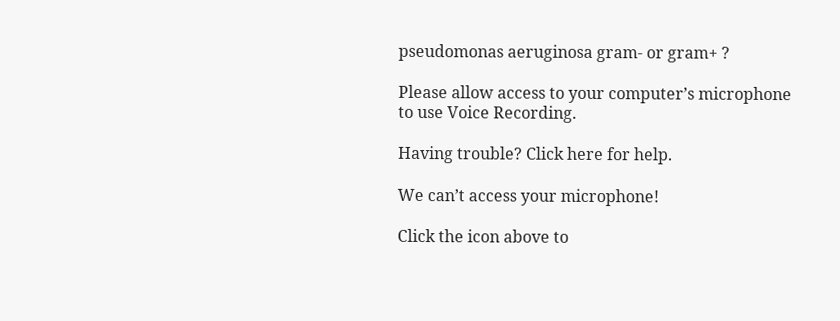pseudomonas aeruginosa gram- or gram+ ?

Please allow access to your computer’s microphone to use Voice Recording.

Having trouble? Click here for help.

We can’t access your microphone!

Click the icon above to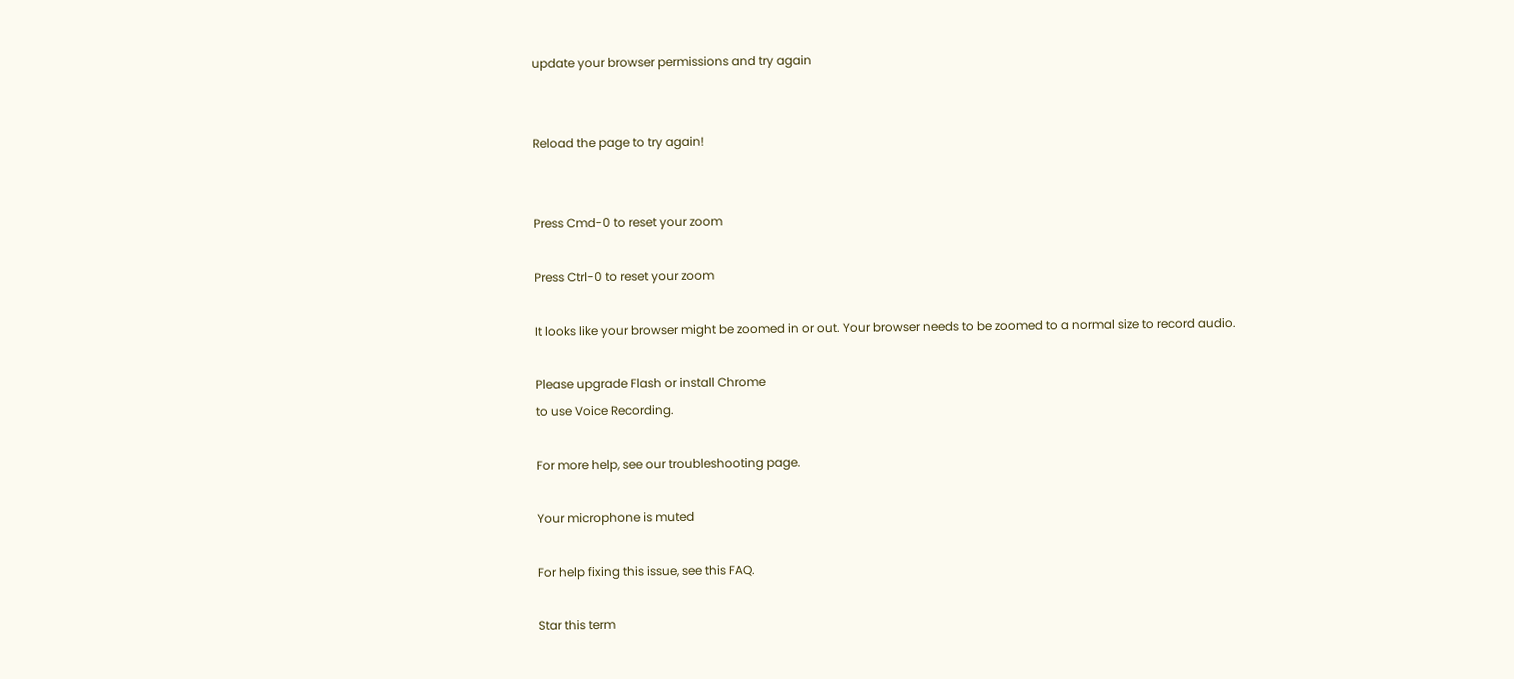update your browser permissions and try again


Reload the page to try again!


Press Cmd-0 to reset your zoom

Press Ctrl-0 to reset your zoom

It looks like your browser might be zoomed in or out. Your browser needs to be zoomed to a normal size to record audio.

Please upgrade Flash or install Chrome
to use Voice Recording.

For more help, see our troubleshooting page.

Your microphone is muted

For help fixing this issue, see this FAQ.

Star this term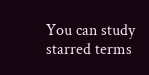You can study starred terms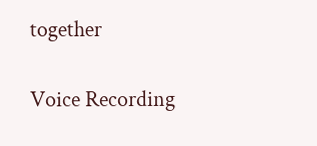together

Voice Recording